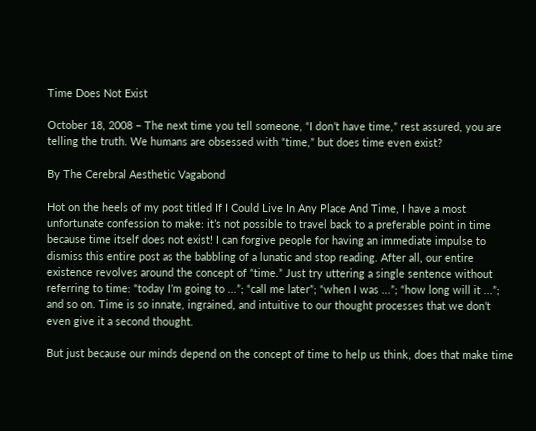Time Does Not Exist

October 18, 2008 – The next time you tell someone, “I don’t have time,” rest assured, you are telling the truth. We humans are obsessed with “time,” but does time even exist?

By The Cerebral Aesthetic Vagabond

Hot on the heels of my post titled If I Could Live In Any Place And Time, I have a most unfortunate confession to make: it’s not possible to travel back to a preferable point in time because time itself does not exist! I can forgive people for having an immediate impulse to dismiss this entire post as the babbling of a lunatic and stop reading. After all, our entire existence revolves around the concept of “time.” Just try uttering a single sentence without referring to time: “today I’m going to ...”; “call me later”; “when I was ...”; “how long will it ...”; and so on. Time is so innate, ingrained, and intuitive to our thought processes that we don’t even give it a second thought.

But just because our minds depend on the concept of time to help us think, does that make time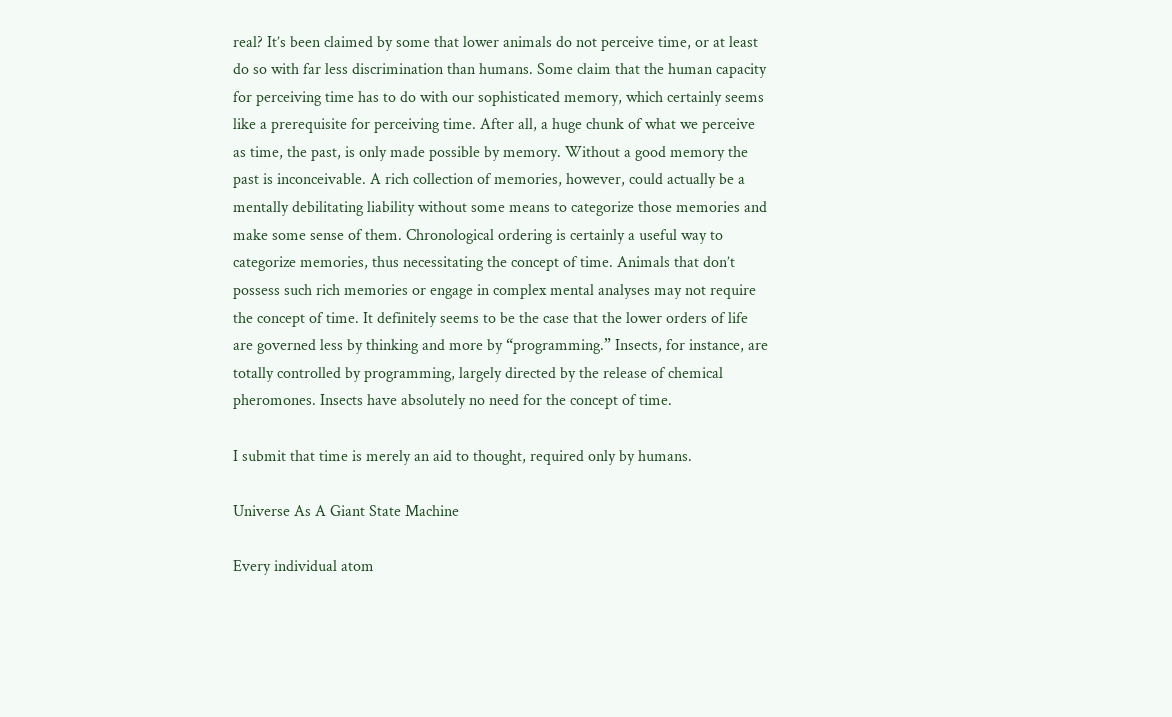real? It’s been claimed by some that lower animals do not perceive time, or at least do so with far less discrimination than humans. Some claim that the human capacity for perceiving time has to do with our sophisticated memory, which certainly seems like a prerequisite for perceiving time. After all, a huge chunk of what we perceive as time, the past, is only made possible by memory. Without a good memory the past is inconceivable. A rich collection of memories, however, could actually be a mentally debilitating liability without some means to categorize those memories and make some sense of them. Chronological ordering is certainly a useful way to categorize memories, thus necessitating the concept of time. Animals that don’t possess such rich memories or engage in complex mental analyses may not require the concept of time. It definitely seems to be the case that the lower orders of life are governed less by thinking and more by “programming.” Insects, for instance, are totally controlled by programming, largely directed by the release of chemical pheromones. Insects have absolutely no need for the concept of time.

I submit that time is merely an aid to thought, required only by humans.

Universe As A Giant State Machine

Every individual atom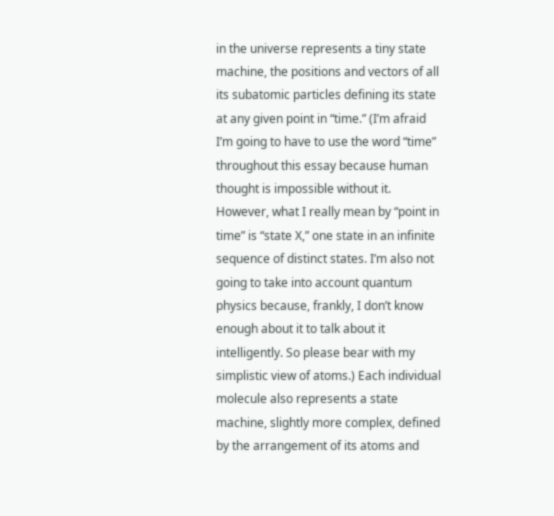in the universe represents a tiny state machine, the positions and vectors of all its subatomic particles defining its state at any given point in “time.” (I’m afraid I’m going to have to use the word “time” throughout this essay because human thought is impossible without it. However, what I really mean by “point in time” is “state X,” one state in an infinite sequence of distinct states. I’m also not going to take into account quantum physics because, frankly, I don’t know enough about it to talk about it intelligently. So please bear with my simplistic view of atoms.) Each individual molecule also represents a state machine, slightly more complex, defined by the arrangement of its atoms and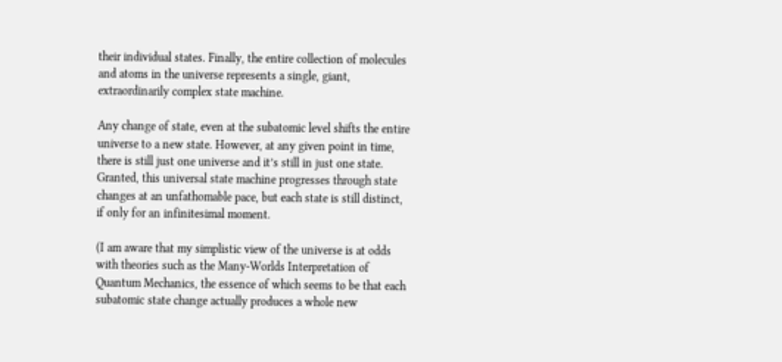their individual states. Finally, the entire collection of molecules and atoms in the universe represents a single, giant, extraordinarily complex state machine.

Any change of state, even at the subatomic level shifts the entire universe to a new state. However, at any given point in time, there is still just one universe and it’s still in just one state. Granted, this universal state machine progresses through state changes at an unfathomable pace, but each state is still distinct, if only for an infinitesimal moment.

(I am aware that my simplistic view of the universe is at odds with theories such as the Many-Worlds Interpretation of Quantum Mechanics, the essence of which seems to be that each subatomic state change actually produces a whole new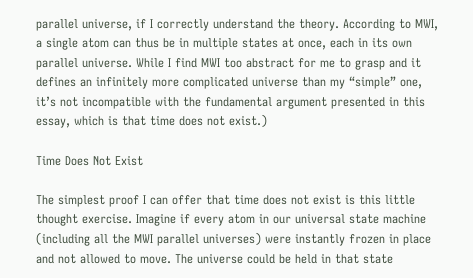parallel universe, if I correctly understand the theory. According to MWI, a single atom can thus be in multiple states at once, each in its own parallel universe. While I find MWI too abstract for me to grasp and it defines an infinitely more complicated universe than my “simple” one, it’s not incompatible with the fundamental argument presented in this essay, which is that time does not exist.)

Time Does Not Exist

The simplest proof I can offer that time does not exist is this little thought exercise. Imagine if every atom in our universal state machine (including all the MWI parallel universes) were instantly frozen in place and not allowed to move. The universe could be held in that state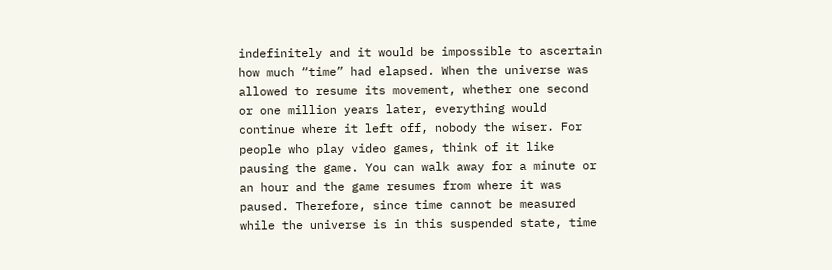indefinitely and it would be impossible to ascertain how much “time” had elapsed. When the universe was allowed to resume its movement, whether one second or one million years later, everything would continue where it left off, nobody the wiser. For people who play video games, think of it like pausing the game. You can walk away for a minute or an hour and the game resumes from where it was paused. Therefore, since time cannot be measured while the universe is in this suspended state, time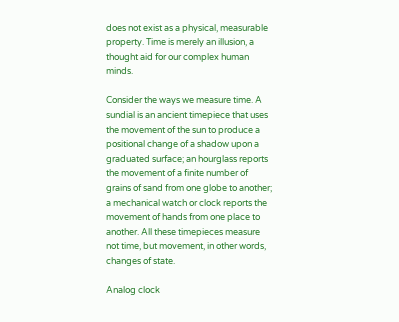does not exist as a physical, measurable property. Time is merely an illusion, a thought aid for our complex human minds.

Consider the ways we measure time. A sundial is an ancient timepiece that uses the movement of the sun to produce a positional change of a shadow upon a graduated surface; an hourglass reports the movement of a finite number of grains of sand from one globe to another; a mechanical watch or clock reports the movement of hands from one place to another. All these timepieces measure not time, but movement, in other words, changes of state.

Analog clock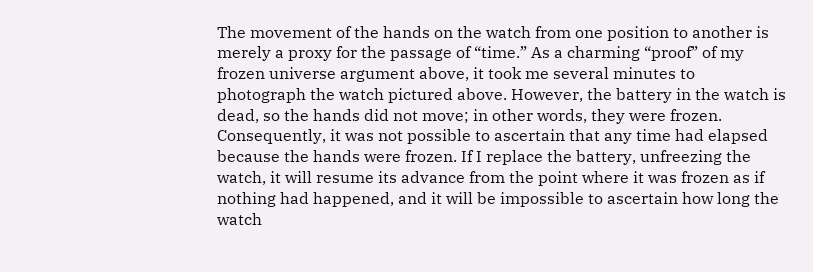The movement of the hands on the watch from one position to another is merely a proxy for the passage of “time.” As a charming “proof” of my frozen universe argument above, it took me several minutes to photograph the watch pictured above. However, the battery in the watch is dead, so the hands did not move; in other words, they were frozen. Consequently, it was not possible to ascertain that any time had elapsed because the hands were frozen. If I replace the battery, unfreezing the watch, it will resume its advance from the point where it was frozen as if nothing had happened, and it will be impossible to ascertain how long the watch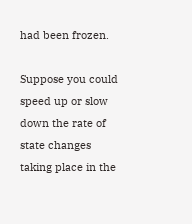had been frozen.

Suppose you could speed up or slow down the rate of state changes taking place in the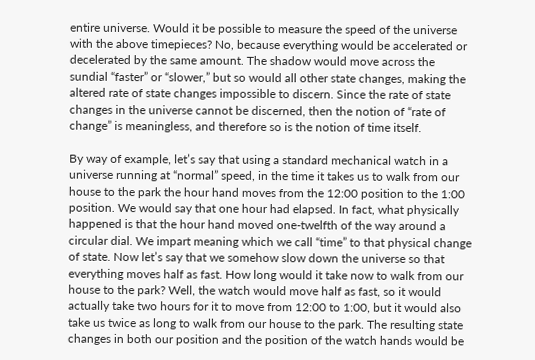entire universe. Would it be possible to measure the speed of the universe with the above timepieces? No, because everything would be accelerated or decelerated by the same amount. The shadow would move across the sundial “faster” or “slower,” but so would all other state changes, making the altered rate of state changes impossible to discern. Since the rate of state changes in the universe cannot be discerned, then the notion of “rate of change” is meaningless, and therefore so is the notion of time itself.

By way of example, let’s say that using a standard mechanical watch in a universe running at “normal” speed, in the time it takes us to walk from our house to the park the hour hand moves from the 12:00 position to the 1:00 position. We would say that one hour had elapsed. In fact, what physically happened is that the hour hand moved one-twelfth of the way around a circular dial. We impart meaning which we call “time” to that physical change of state. Now let’s say that we somehow slow down the universe so that everything moves half as fast. How long would it take now to walk from our house to the park? Well, the watch would move half as fast, so it would actually take two hours for it to move from 12:00 to 1:00, but it would also take us twice as long to walk from our house to the park. The resulting state changes in both our position and the position of the watch hands would be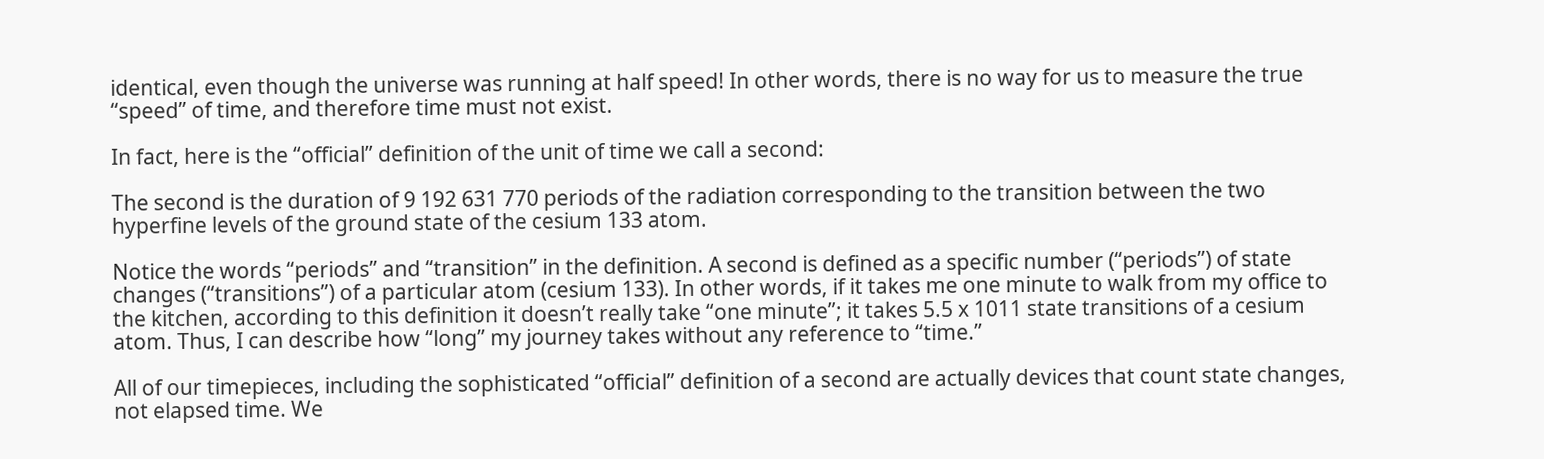identical, even though the universe was running at half speed! In other words, there is no way for us to measure the true “speed” of time, and therefore time must not exist.

In fact, here is the “official” definition of the unit of time we call a second:

The second is the duration of 9 192 631 770 periods of the radiation corresponding to the transition between the two hyperfine levels of the ground state of the cesium 133 atom.

Notice the words “periods” and “transition” in the definition. A second is defined as a specific number (“periods”) of state changes (“transitions”) of a particular atom (cesium 133). In other words, if it takes me one minute to walk from my office to the kitchen, according to this definition it doesn’t really take “one minute”; it takes 5.5 x 1011 state transitions of a cesium atom. Thus, I can describe how “long” my journey takes without any reference to “time.”

All of our timepieces, including the sophisticated “official” definition of a second are actually devices that count state changes, not elapsed time. We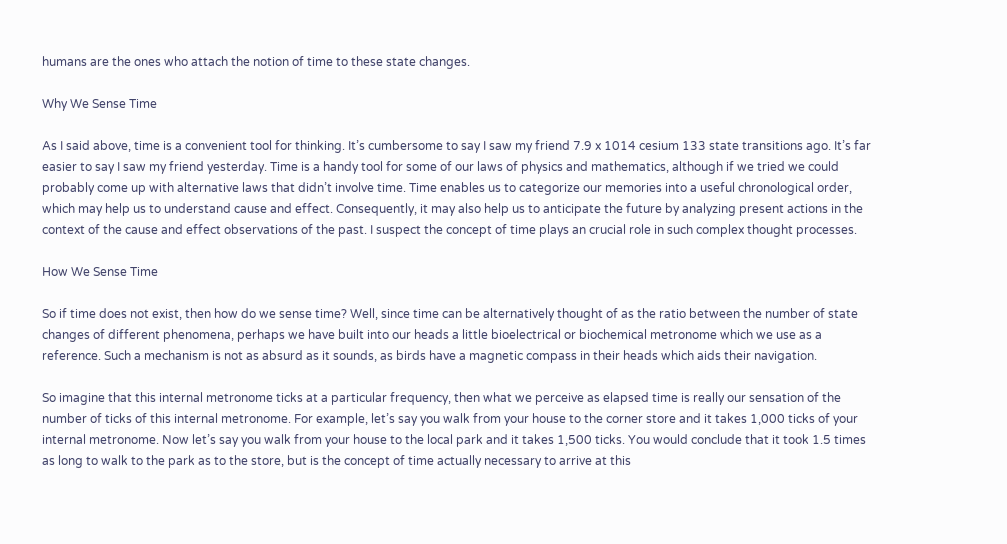humans are the ones who attach the notion of time to these state changes.

Why We Sense Time

As I said above, time is a convenient tool for thinking. It’s cumbersome to say I saw my friend 7.9 x 1014 cesium 133 state transitions ago. It’s far easier to say I saw my friend yesterday. Time is a handy tool for some of our laws of physics and mathematics, although if we tried we could probably come up with alternative laws that didn’t involve time. Time enables us to categorize our memories into a useful chronological order, which may help us to understand cause and effect. Consequently, it may also help us to anticipate the future by analyzing present actions in the context of the cause and effect observations of the past. I suspect the concept of time plays an crucial role in such complex thought processes.

How We Sense Time

So if time does not exist, then how do we sense time? Well, since time can be alternatively thought of as the ratio between the number of state changes of different phenomena, perhaps we have built into our heads a little bioelectrical or biochemical metronome which we use as a reference. Such a mechanism is not as absurd as it sounds, as birds have a magnetic compass in their heads which aids their navigation.

So imagine that this internal metronome ticks at a particular frequency, then what we perceive as elapsed time is really our sensation of the number of ticks of this internal metronome. For example, let’s say you walk from your house to the corner store and it takes 1,000 ticks of your internal metronome. Now let’s say you walk from your house to the local park and it takes 1,500 ticks. You would conclude that it took 1.5 times as long to walk to the park as to the store, but is the concept of time actually necessary to arrive at this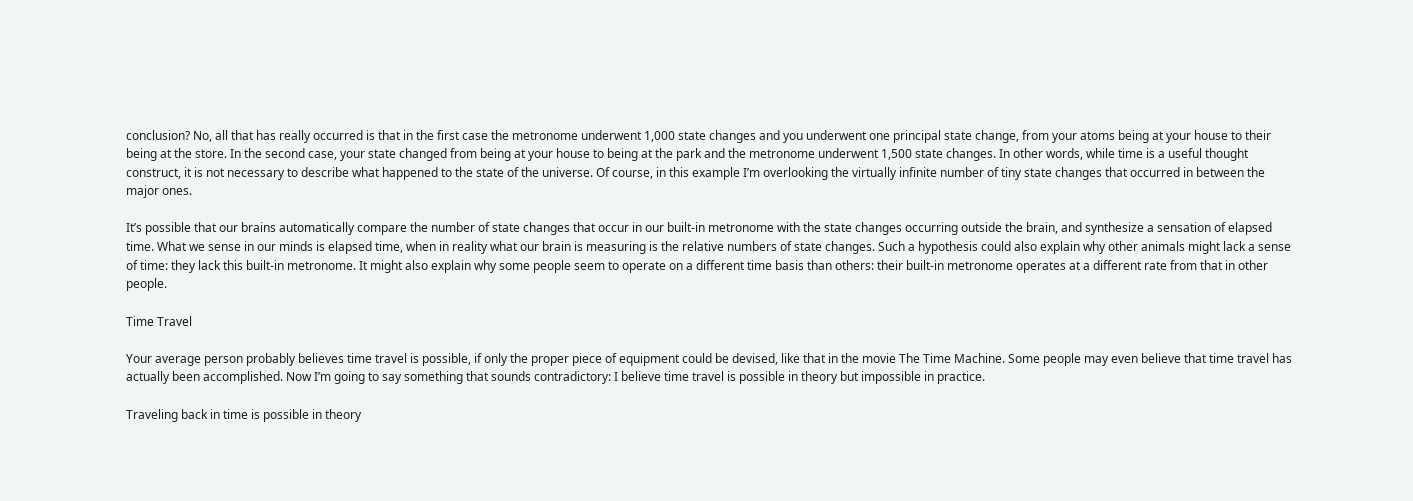conclusion? No, all that has really occurred is that in the first case the metronome underwent 1,000 state changes and you underwent one principal state change, from your atoms being at your house to their being at the store. In the second case, your state changed from being at your house to being at the park and the metronome underwent 1,500 state changes. In other words, while time is a useful thought construct, it is not necessary to describe what happened to the state of the universe. Of course, in this example I’m overlooking the virtually infinite number of tiny state changes that occurred in between the major ones.

It’s possible that our brains automatically compare the number of state changes that occur in our built-in metronome with the state changes occurring outside the brain, and synthesize a sensation of elapsed time. What we sense in our minds is elapsed time, when in reality what our brain is measuring is the relative numbers of state changes. Such a hypothesis could also explain why other animals might lack a sense of time: they lack this built-in metronome. It might also explain why some people seem to operate on a different time basis than others: their built-in metronome operates at a different rate from that in other people.

Time Travel

Your average person probably believes time travel is possible, if only the proper piece of equipment could be devised, like that in the movie The Time Machine. Some people may even believe that time travel has actually been accomplished. Now I’m going to say something that sounds contradictory: I believe time travel is possible in theory but impossible in practice.

Traveling back in time is possible in theory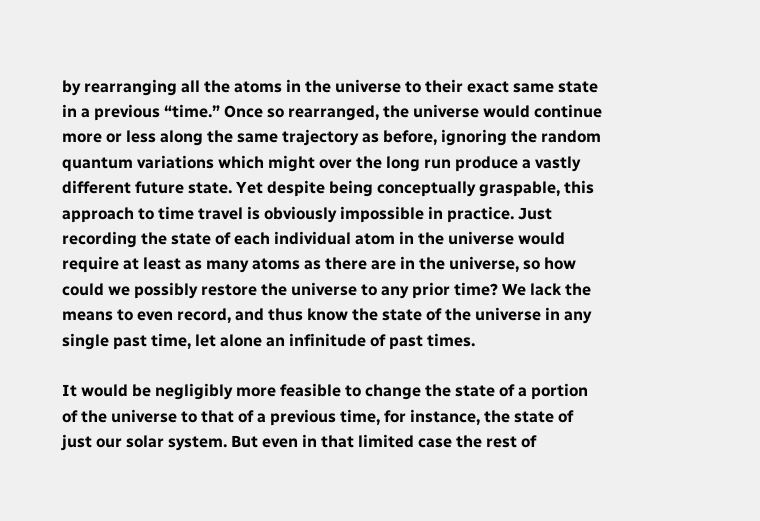by rearranging all the atoms in the universe to their exact same state in a previous “time.” Once so rearranged, the universe would continue more or less along the same trajectory as before, ignoring the random quantum variations which might over the long run produce a vastly different future state. Yet despite being conceptually graspable, this approach to time travel is obviously impossible in practice. Just recording the state of each individual atom in the universe would require at least as many atoms as there are in the universe, so how could we possibly restore the universe to any prior time? We lack the means to even record, and thus know the state of the universe in any single past time, let alone an infinitude of past times.

It would be negligibly more feasible to change the state of a portion of the universe to that of a previous time, for instance, the state of just our solar system. But even in that limited case the rest of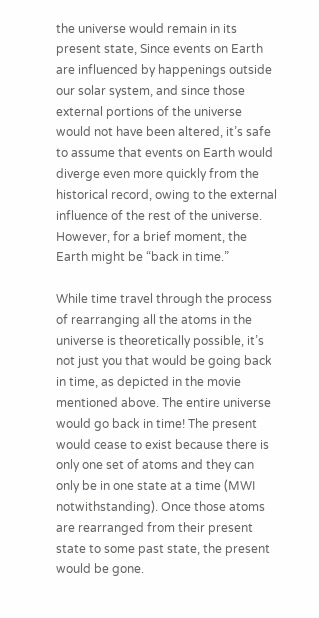the universe would remain in its present state, Since events on Earth are influenced by happenings outside our solar system, and since those external portions of the universe would not have been altered, it’s safe to assume that events on Earth would diverge even more quickly from the historical record, owing to the external influence of the rest of the universe. However, for a brief moment, the Earth might be “back in time.”

While time travel through the process of rearranging all the atoms in the universe is theoretically possible, it’s not just you that would be going back in time, as depicted in the movie mentioned above. The entire universe would go back in time! The present would cease to exist because there is only one set of atoms and they can only be in one state at a time (MWI notwithstanding). Once those atoms are rearranged from their present state to some past state, the present would be gone.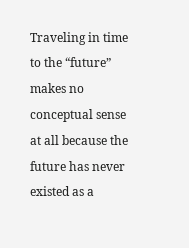Traveling in time to the “future” makes no conceptual sense at all because the future has never existed as a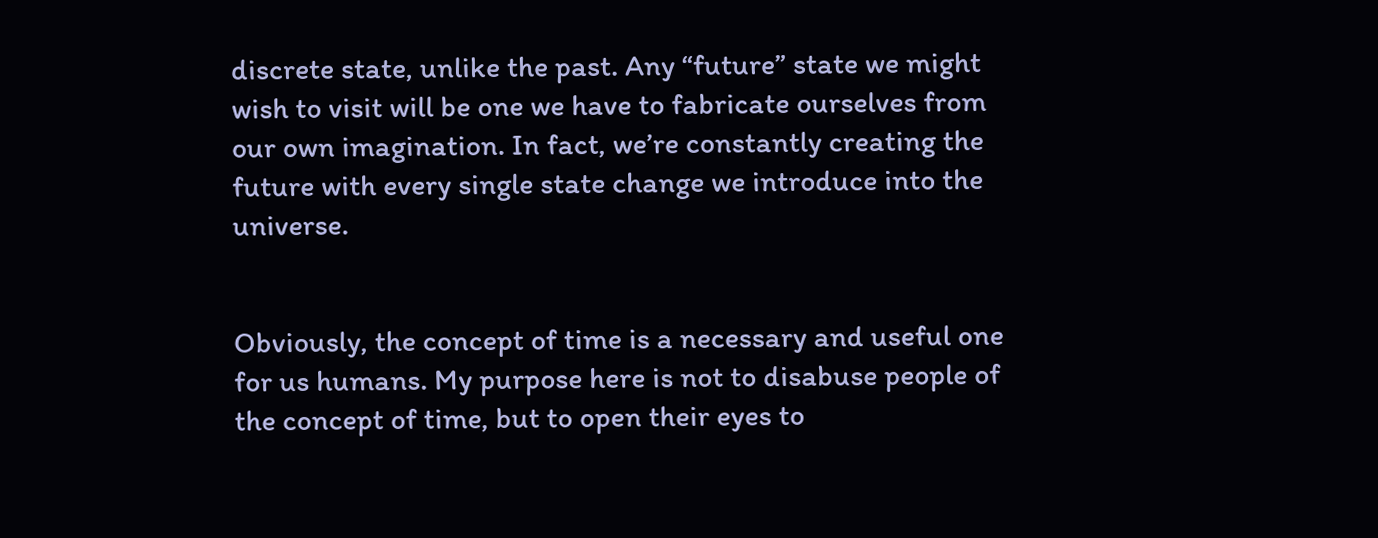discrete state, unlike the past. Any “future” state we might wish to visit will be one we have to fabricate ourselves from our own imagination. In fact, we’re constantly creating the future with every single state change we introduce into the universe.


Obviously, the concept of time is a necessary and useful one for us humans. My purpose here is not to disabuse people of the concept of time, but to open their eyes to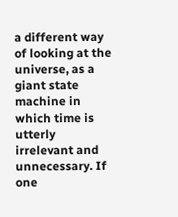a different way of looking at the universe, as a giant state machine in which time is utterly irrelevant and unnecessary. If one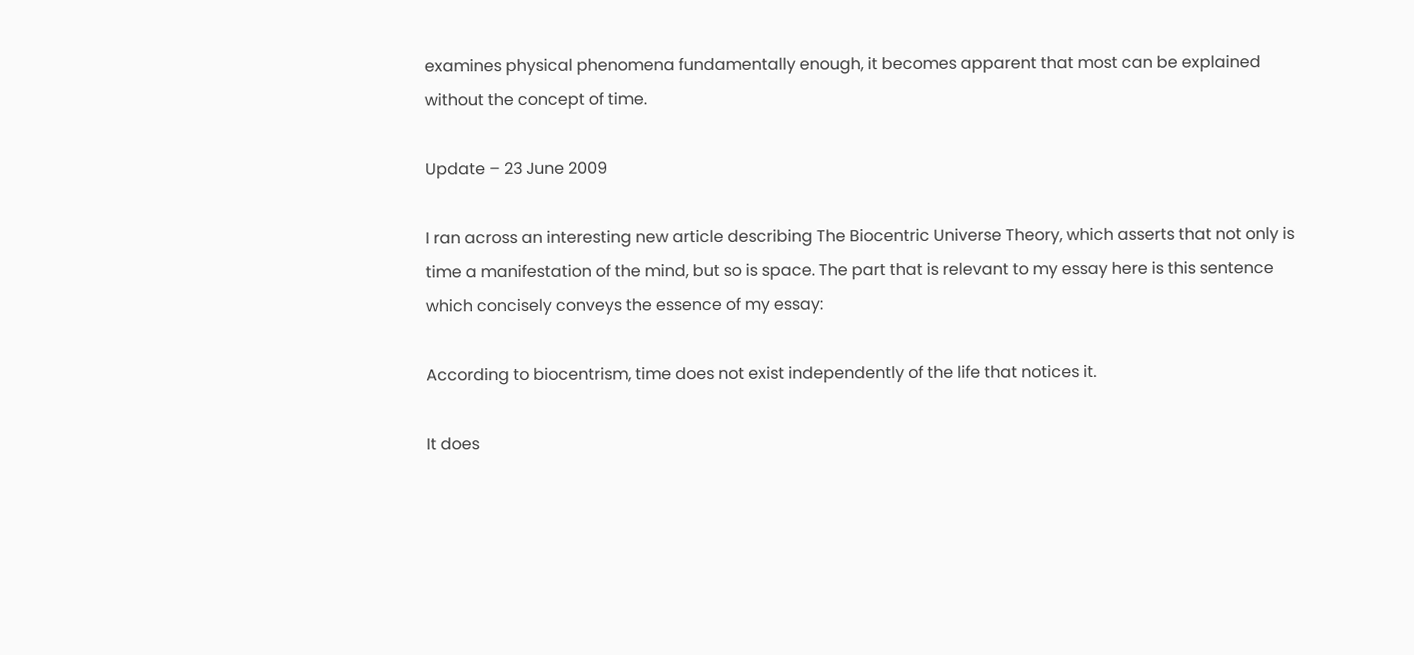examines physical phenomena fundamentally enough, it becomes apparent that most can be explained without the concept of time.

Update – 23 June 2009

I ran across an interesting new article describing The Biocentric Universe Theory, which asserts that not only is time a manifestation of the mind, but so is space. The part that is relevant to my essay here is this sentence which concisely conveys the essence of my essay:

According to biocentrism, time does not exist independently of the life that notices it.

It does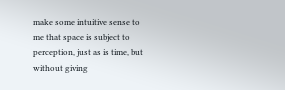make some intuitive sense to me that space is subject to perception, just as is time, but without giving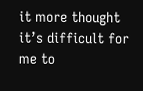it more thought it’s difficult for me to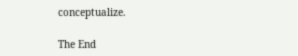conceptualize.

The End